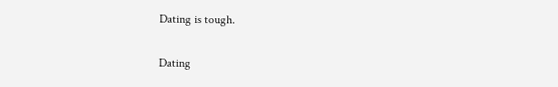Dating is tough.

Dating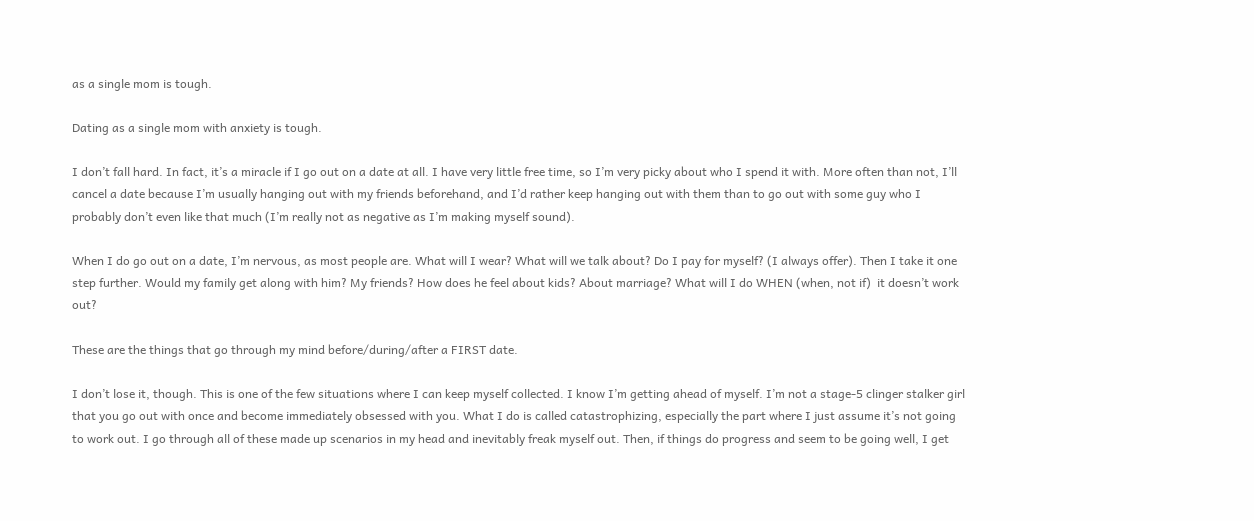as a single mom is tough.

Dating as a single mom with anxiety is tough.

I don’t fall hard. In fact, it’s a miracle if I go out on a date at all. I have very little free time, so I’m very picky about who I spend it with. More often than not, I’ll cancel a date because I’m usually hanging out with my friends beforehand, and I’d rather keep hanging out with them than to go out with some guy who I probably don’t even like that much (I’m really not as negative as I’m making myself sound).

When I do go out on a date, I’m nervous, as most people are. What will I wear? What will we talk about? Do I pay for myself? (I always offer). Then I take it one step further. Would my family get along with him? My friends? How does he feel about kids? About marriage? What will I do WHEN (when, not if)  it doesn’t work out?

These are the things that go through my mind before/during/after a FIRST date.

I don’t lose it, though. This is one of the few situations where I can keep myself collected. I know I’m getting ahead of myself. I’m not a stage-5 clinger stalker girl that you go out with once and become immediately obsessed with you. What I do is called catastrophizing, especially the part where I just assume it’s not going to work out. I go through all of these made up scenarios in my head and inevitably freak myself out. Then, if things do progress and seem to be going well, I get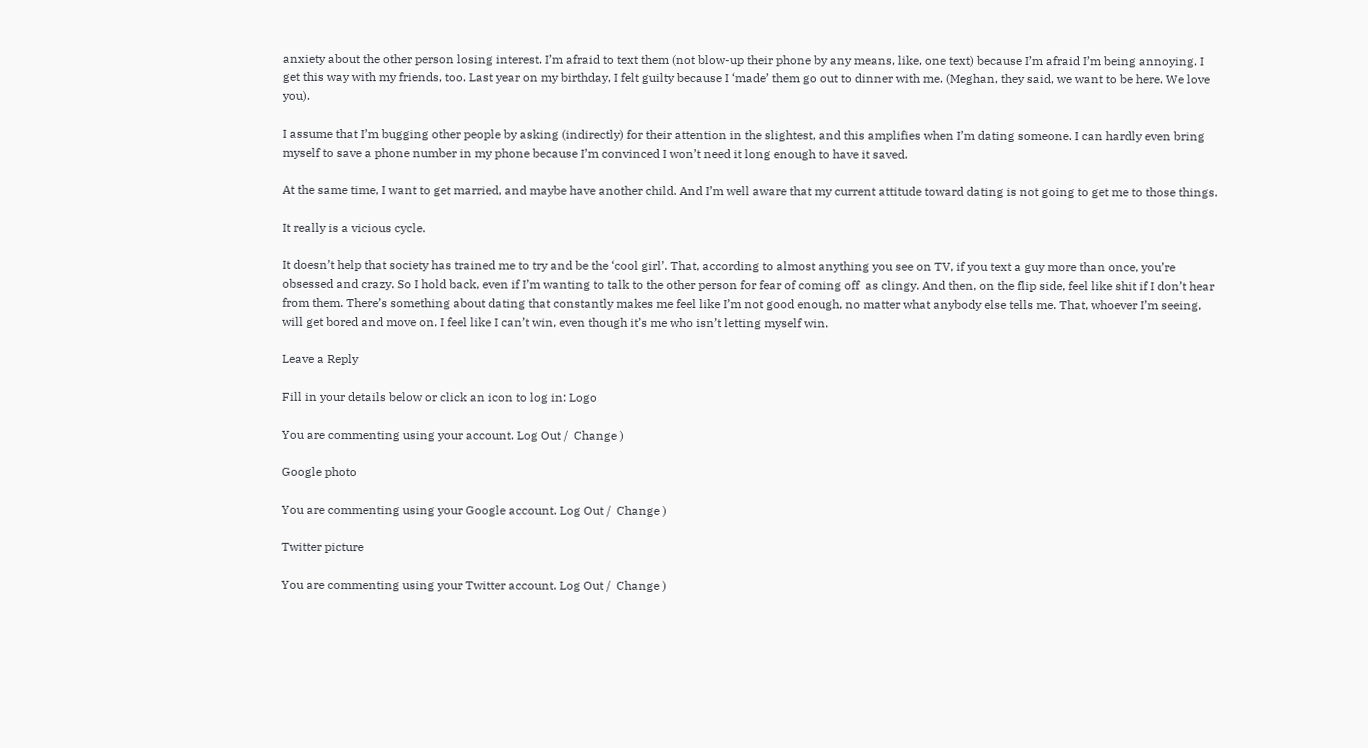anxiety about the other person losing interest. I’m afraid to text them (not blow-up their phone by any means, like, one text) because I’m afraid I’m being annoying. I get this way with my friends, too. Last year on my birthday, I felt guilty because I ‘made’ them go out to dinner with me. (Meghan, they said, we want to be here. We love you).

I assume that I’m bugging other people by asking (indirectly) for their attention in the slightest, and this amplifies when I’m dating someone. I can hardly even bring myself to save a phone number in my phone because I’m convinced I won’t need it long enough to have it saved.

At the same time, I want to get married, and maybe have another child. And I’m well aware that my current attitude toward dating is not going to get me to those things.

It really is a vicious cycle.

It doesn’t help that society has trained me to try and be the ‘cool girl’. That, according to almost anything you see on TV, if you text a guy more than once, you’re obsessed and crazy. So I hold back, even if I’m wanting to talk to the other person for fear of coming off  as clingy. And then, on the flip side, feel like shit if I don’t hear from them. There’s something about dating that constantly makes me feel like I’m not good enough, no matter what anybody else tells me. That, whoever I’m seeing, will get bored and move on. I feel like I can’t win, even though it’s me who isn’t letting myself win.

Leave a Reply

Fill in your details below or click an icon to log in: Logo

You are commenting using your account. Log Out /  Change )

Google photo

You are commenting using your Google account. Log Out /  Change )

Twitter picture

You are commenting using your Twitter account. Log Out /  Change )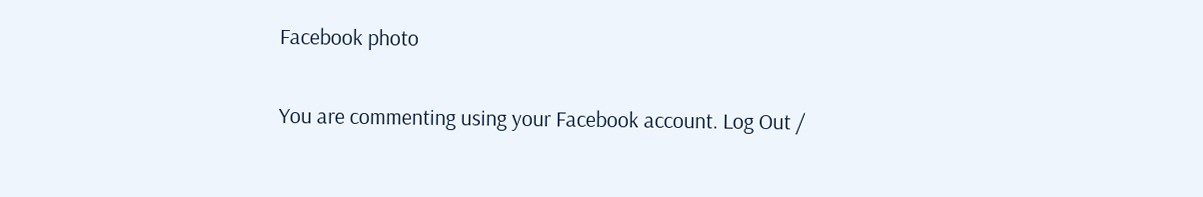Facebook photo

You are commenting using your Facebook account. Log Out /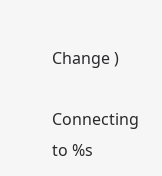Change )

Connecting to %s